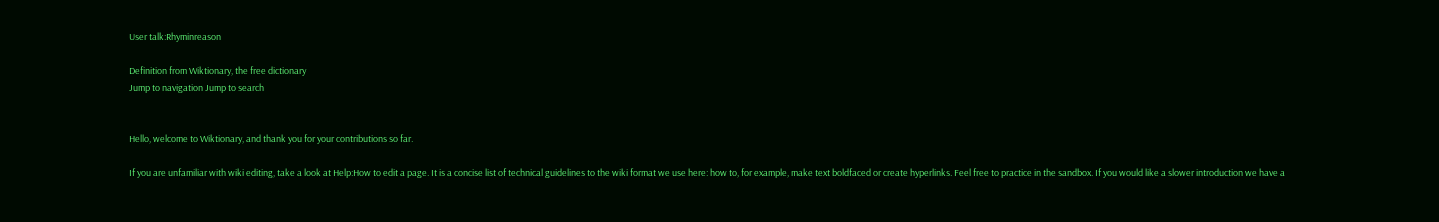User talk:Rhyminreason

Definition from Wiktionary, the free dictionary
Jump to navigation Jump to search


Hello, welcome to Wiktionary, and thank you for your contributions so far.

If you are unfamiliar with wiki editing, take a look at Help:How to edit a page. It is a concise list of technical guidelines to the wiki format we use here: how to, for example, make text boldfaced or create hyperlinks. Feel free to practice in the sandbox. If you would like a slower introduction we have a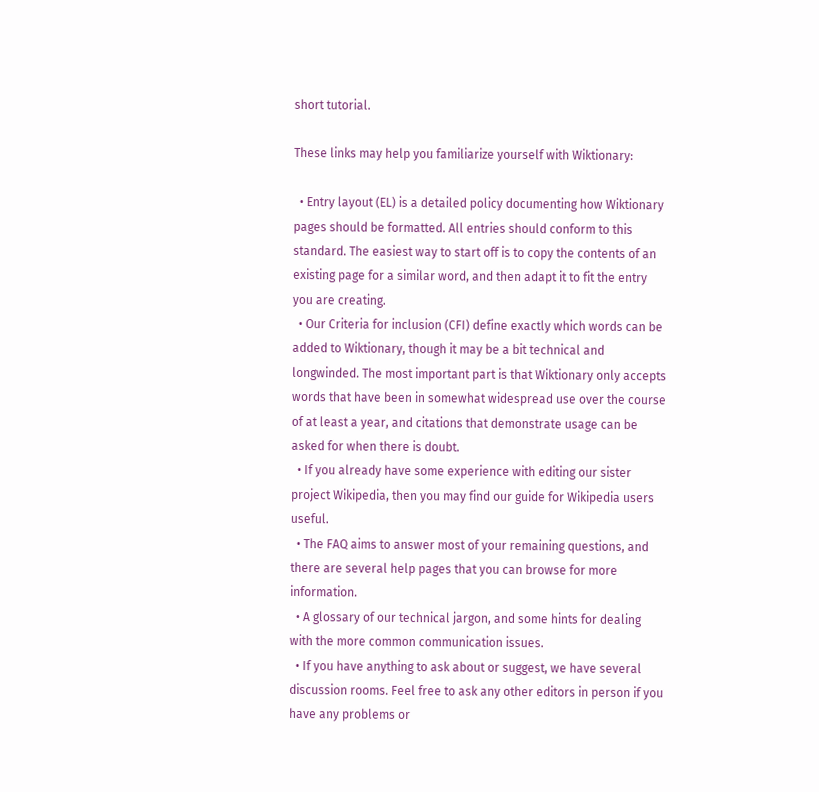short tutorial.

These links may help you familiarize yourself with Wiktionary:

  • Entry layout (EL) is a detailed policy documenting how Wiktionary pages should be formatted. All entries should conform to this standard. The easiest way to start off is to copy the contents of an existing page for a similar word, and then adapt it to fit the entry you are creating.
  • Our Criteria for inclusion (CFI) define exactly which words can be added to Wiktionary, though it may be a bit technical and longwinded. The most important part is that Wiktionary only accepts words that have been in somewhat widespread use over the course of at least a year, and citations that demonstrate usage can be asked for when there is doubt.
  • If you already have some experience with editing our sister project Wikipedia, then you may find our guide for Wikipedia users useful.
  • The FAQ aims to answer most of your remaining questions, and there are several help pages that you can browse for more information.
  • A glossary of our technical jargon, and some hints for dealing with the more common communication issues.
  • If you have anything to ask about or suggest, we have several discussion rooms. Feel free to ask any other editors in person if you have any problems or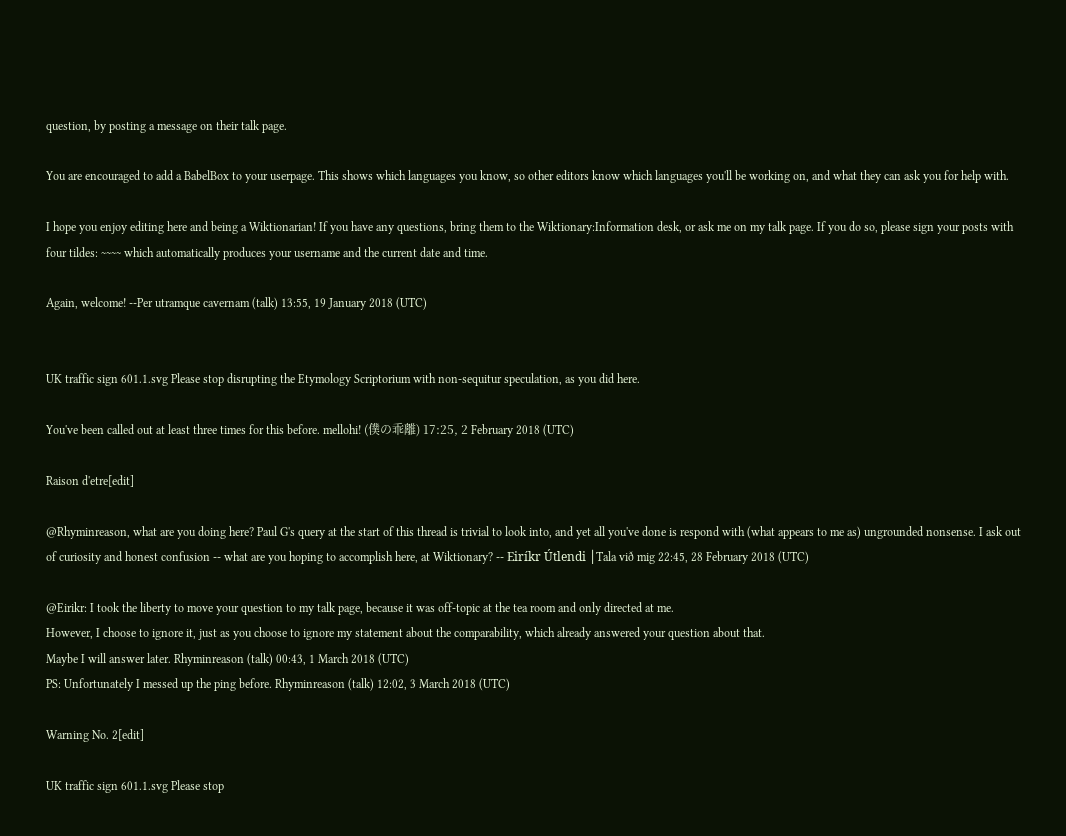question, by posting a message on their talk page.

You are encouraged to add a BabelBox to your userpage. This shows which languages you know, so other editors know which languages you'll be working on, and what they can ask you for help with.

I hope you enjoy editing here and being a Wiktionarian! If you have any questions, bring them to the Wiktionary:Information desk, or ask me on my talk page. If you do so, please sign your posts with four tildes: ~~~~ which automatically produces your username and the current date and time.

Again, welcome! --Per utramque cavernam (talk) 13:55, 19 January 2018 (UTC)


UK traffic sign 601.1.svg Please stop disrupting the Etymology Scriptorium with non-sequitur speculation, as you did here.

You've been called out at least three times for this before. mellohi! (僕の乖離) 17:25, 2 February 2018 (UTC)

Raison d'etre[edit]

@Rhyminreason, what are you doing here? Paul G's query at the start of this thread is trivial to look into, and yet all you've done is respond with (what appears to me as) ungrounded nonsense. I ask out of curiosity and honest confusion -- what are you hoping to accomplish here, at Wiktionary? ‑‑ Eiríkr Útlendi │Tala við mig 22:45, 28 February 2018 (UTC)

@Eirikr: I took the liberty to move your question to my talk page, because it was off-topic at the tea room and only directed at me.
However, I choose to ignore it, just as you choose to ignore my statement about the comparability, which already answered your question about that.
Maybe I will answer later. Rhyminreason (talk) 00:43, 1 March 2018 (UTC)
PS: Unfortunately I messed up the ping before. Rhyminreason (talk) 12:02, 3 March 2018 (UTC)

Warning No. 2[edit]

UK traffic sign 601.1.svg Please stop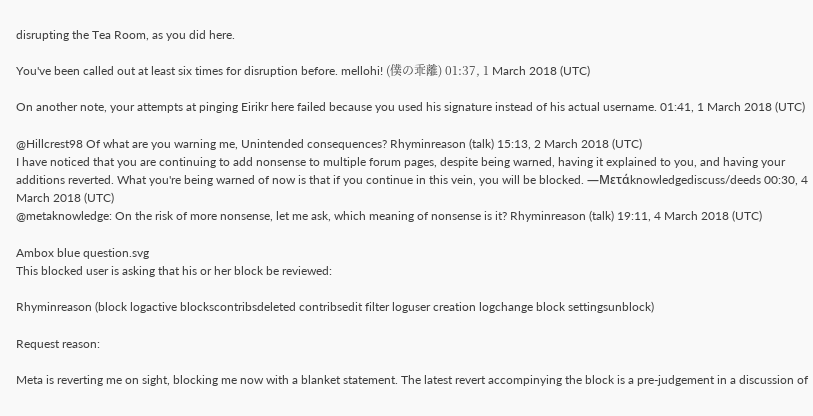disrupting the Tea Room, as you did here.

You've been called out at least six times for disruption before. mellohi! (僕の乖離) 01:37, 1 March 2018 (UTC)

On another note, your attempts at pinging Eirikr here failed because you used his signature instead of his actual username. 01:41, 1 March 2018 (UTC)

@Hillcrest98 Of what are you warning me, Unintended consequences? Rhyminreason (talk) 15:13, 2 March 2018 (UTC)
I have noticed that you are continuing to add nonsense to multiple forum pages, despite being warned, having it explained to you, and having your additions reverted. What you're being warned of now is that if you continue in this vein, you will be blocked. —Μετάknowledgediscuss/deeds 00:30, 4 March 2018 (UTC)
@metaknowledge: On the risk of more nonsense, let me ask, which meaning of nonsense is it? Rhyminreason (talk) 19:11, 4 March 2018 (UTC)

Ambox blue question.svg
This blocked user is asking that his or her block be reviewed:

Rhyminreason (block logactive blockscontribsdeleted contribsedit filter loguser creation logchange block settingsunblock)

Request reason:

Meta is reverting me on sight, blocking me now with a blanket statement. The latest revert accompinying the block is a pre-judgement in a discussion of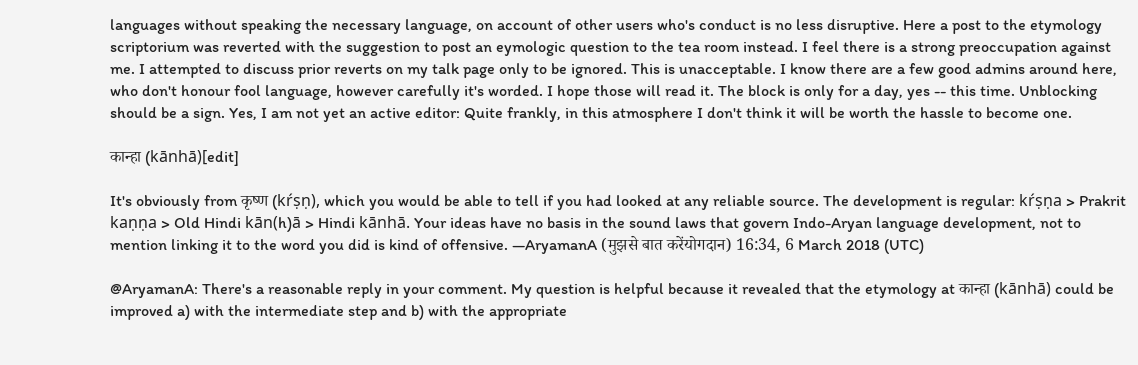languages without speaking the necessary language, on account of other users who's conduct is no less disruptive. Here a post to the etymology scriptorium was reverted with the suggestion to post an eymologic question to the tea room instead. I feel there is a strong preoccupation against me. I attempted to discuss prior reverts on my talk page only to be ignored. This is unacceptable. I know there are a few good admins around here, who don't honour fool language, however carefully it's worded. I hope those will read it. The block is only for a day, yes -- this time. Unblocking should be a sign. Yes, I am not yet an active editor: Quite frankly, in this atmosphere I don't think it will be worth the hassle to become one.

कान्हा (kānhā)[edit]

It's obviously from कृष्ण (kŕṣṇ), which you would be able to tell if you had looked at any reliable source. The development is regular: kŕṣṇa > Prakrit kaṇṇa > Old Hindi kān(h)ā > Hindi kānhā. Your ideas have no basis in the sound laws that govern Indo-Aryan language development, not to mention linking it to the word you did is kind of offensive. —AryamanA (मुझसे बात करेंयोगदान) 16:34, 6 March 2018 (UTC)

@AryamanA: There's a reasonable reply in your comment. My question is helpful because it revealed that the etymology at कान्हा (kānhā) could be improved a) with the intermediate step and b) with the appropriate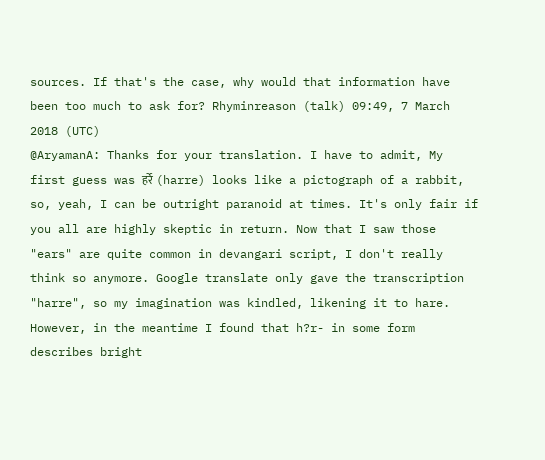sources. If that's the case, why would that information have been too much to ask for? Rhyminreason (talk) 09:49, 7 March 2018 (UTC)
@AryamanA: Thanks for your translation. I have to admit, My first guess was हर्रे (harre) looks like a pictograph of a rabbit, so, yeah, I can be outright paranoid at times. It's only fair if you all are highly skeptic in return. Now that I saw those "ears" are quite common in devangari script, I don't really think so anymore. Google translate only gave the transcription "harre", so my imagination was kindled, likening it to hare.
However, in the meantime I found that h?r- in some form describes bright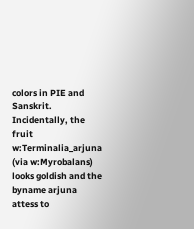colors in PIE and Sanskrit. Incidentally, the fruit w:Terminalia_arjuna (via w:Myrobalans) looks goldish and the byname arjuna attess to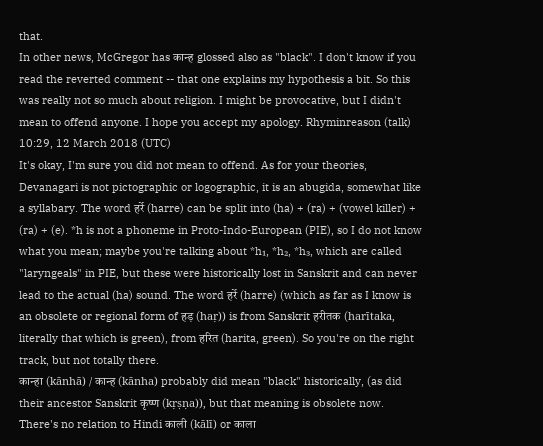that.
In other news, McGregor has कान्ह glossed also as "black". I don't know if you read the reverted comment -- that one explains my hypothesis a bit. So this was really not so much about religion. I might be provocative, but I didn't mean to offend anyone. I hope you accept my apology. Rhyminreason (talk) 10:29, 12 March 2018 (UTC)
It's okay, I'm sure you did not mean to offend. As for your theories, Devanagari is not pictographic or logographic, it is an abugida, somewhat like a syllabary. The word हर्रे (harre) can be split into (ha) + (ra) + (vowel killer) + (ra) + (e). *h is not a phoneme in Proto-Indo-European (PIE), so I do not know what you mean; maybe you're talking about *h₁, *h₂, *h₃, which are called "laryngeals" in PIE, but these were historically lost in Sanskrit and can never lead to the actual (ha) sound. The word हर्रे (harre) (which as far as I know is an obsolete or regional form of हड़ (haṛ)) is from Sanskrit हरीतक (harītaka, literally that which is green), from हरित (harita, green). So you're on the right track, but not totally there.
कान्हा (kānhā) / कान्ह (kānha) probably did mean "black" historically, (as did their ancestor Sanskrit कृष्ण (kṛṣṇa)), but that meaning is obsolete now. There's no relation to Hindi काली (kālī) or काला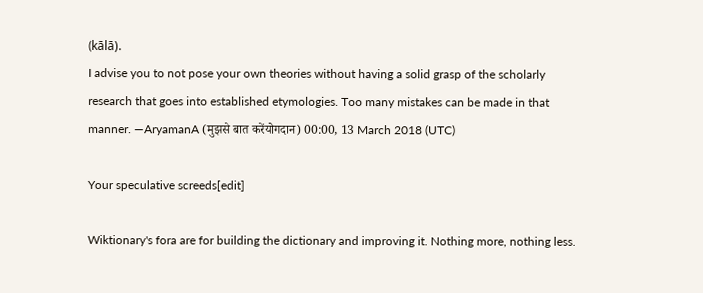(kālā).
I advise you to not pose your own theories without having a solid grasp of the scholarly research that goes into established etymologies. Too many mistakes can be made in that manner. —AryamanA (मुझसे बात करेंयोगदान) 00:00, 13 March 2018 (UTC)

Your speculative screeds[edit]

Wiktionary's fora are for building the dictionary and improving it. Nothing more, nothing less.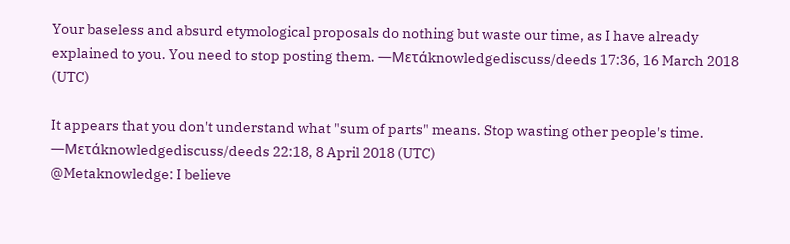Your baseless and absurd etymological proposals do nothing but waste our time, as I have already explained to you. You need to stop posting them. —Μετάknowledgediscuss/deeds 17:36, 16 March 2018 (UTC)

It appears that you don't understand what "sum of parts" means. Stop wasting other people's time. —Μετάknowledgediscuss/deeds 22:18, 8 April 2018 (UTC)
@Metaknowledge: I believe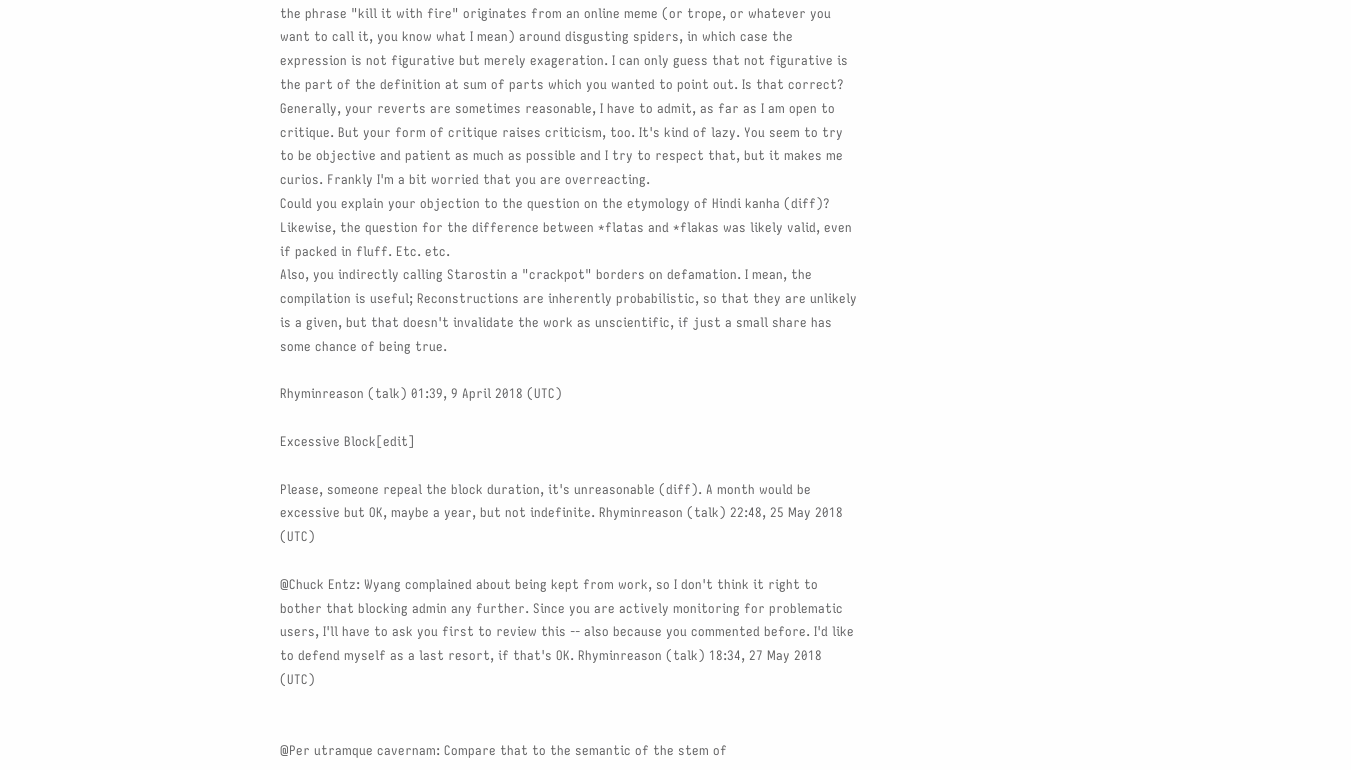the phrase "kill it with fire" originates from an online meme (or trope, or whatever you want to call it, you know what I mean) around disgusting spiders, in which case the expression is not figurative but merely exageration. I can only guess that not figurative is the part of the definition at sum of parts which you wanted to point out. Is that correct?
Generally, your reverts are sometimes reasonable, I have to admit, as far as I am open to critique. But your form of critique raises criticism, too. It's kind of lazy. You seem to try to be objective and patient as much as possible and I try to respect that, but it makes me curios. Frankly I'm a bit worried that you are overreacting.
Could you explain your objection to the question on the etymology of Hindi kanha (diff)? Likewise, the question for the difference between *flatas and *flakas was likely valid, even if packed in fluff. Etc. etc.
Also, you indirectly calling Starostin a "crackpot" borders on defamation. I mean, the compilation is useful; Reconstructions are inherently probabilistic, so that they are unlikely is a given, but that doesn't invalidate the work as unscientific, if just a small share has some chance of being true.

Rhyminreason (talk) 01:39, 9 April 2018 (UTC)

Excessive Block[edit]

Please, someone repeal the block duration, it's unreasonable (diff). A month would be excessive but OK, maybe a year, but not indefinite. Rhyminreason (talk) 22:48, 25 May 2018 (UTC)

@Chuck Entz: Wyang complained about being kept from work, so I don't think it right to bother that blocking admin any further. Since you are actively monitoring for problematic users, I'll have to ask you first to review this -- also because you commented before. I'd like to defend myself as a last resort, if that's OK. Rhyminreason (talk) 18:34, 27 May 2018 (UTC)


@Per utramque cavernam: Compare that to the semantic of the stem of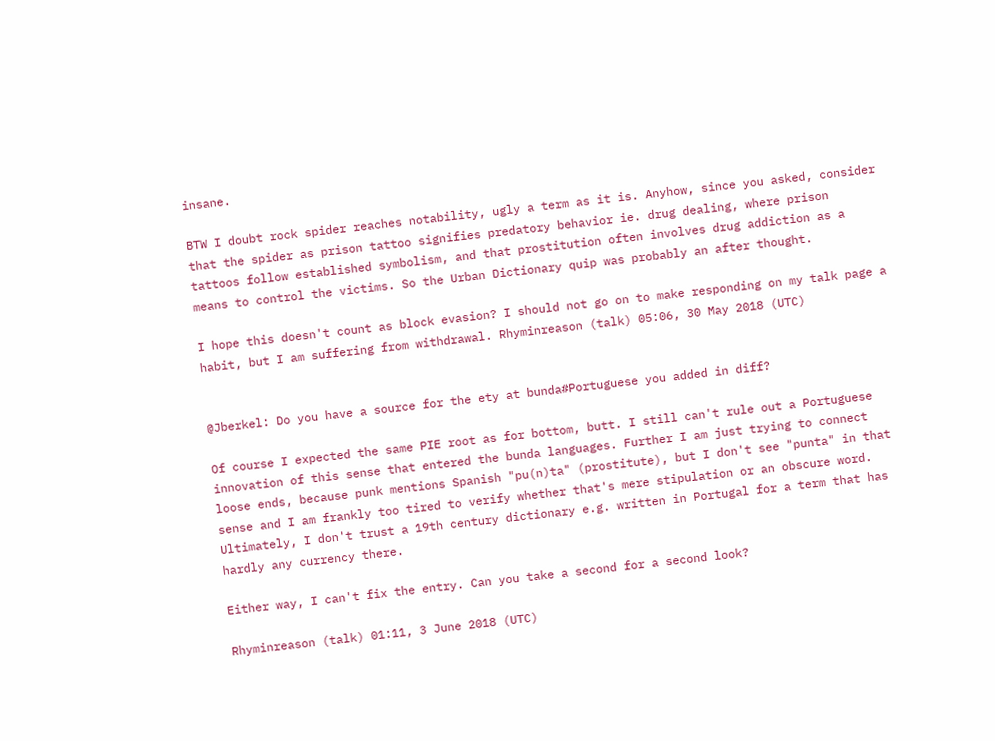insane.

BTW I doubt rock spider reaches notability, ugly a term as it is. Anyhow, since you asked, consider that the spider as prison tattoo signifies predatory behavior ie. drug dealing, where prison tattoos follow established symbolism, and that prostitution often involves drug addiction as a means to control the victims. So the Urban Dictionary quip was probably an after thought.

I hope this doesn't count as block evasion? I should not go on to make responding on my talk page a habit, but I am suffering from withdrawal. Rhyminreason (talk) 05:06, 30 May 2018 (UTC)


@Jberkel: Do you have a source for the ety at bunda#Portuguese you added in diff?

Of course I expected the same PIE root as for bottom, butt. I still can't rule out a Portuguese innovation of this sense that entered the bunda languages. Further I am just trying to connect loose ends, because punk mentions Spanish "pu(n)ta" (prostitute), but I don't see "punta" in that sense and I am frankly too tired to verify whether that's mere stipulation or an obscure word. Ultimately, I don't trust a 19th century dictionary e.g. written in Portugal for a term that has hardly any currency there.

Either way, I can't fix the entry. Can you take a second for a second look?

Rhyminreason (talk) 01:11, 3 June 2018 (UTC)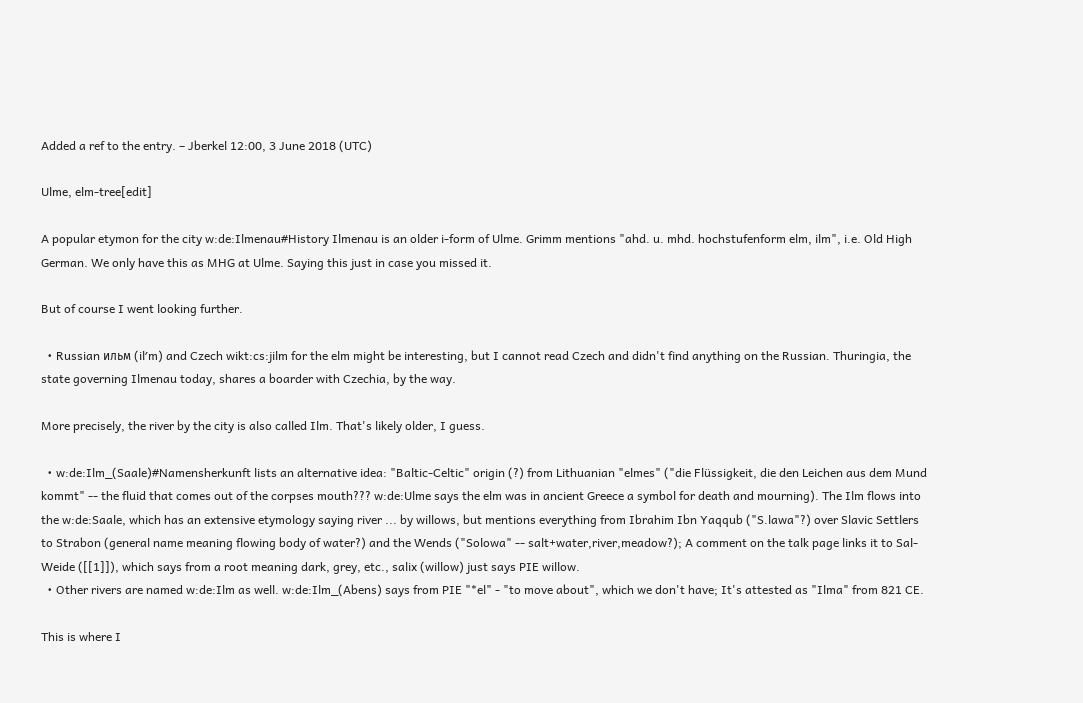Added a ref to the entry. – Jberkel 12:00, 3 June 2018 (UTC)

Ulme, elm-tree[edit]

A popular etymon for the city w:de:Ilmenau#History Ilmenau is an older i-form of Ulme. Grimm mentions "ahd. u. mhd. hochstufenform elm, ilm", i.e. Old High German. We only have this as MHG at Ulme. Saying this just in case you missed it.

But of course I went looking further.

  • Russian ильм (ilʹm) and Czech wikt:cs:jilm for the elm might be interesting, but I cannot read Czech and didn't find anything on the Russian. Thuringia, the state governing Ilmenau today, shares a boarder with Czechia, by the way.

More precisely, the river by the city is also called Ilm. That's likely older, I guess.

  • w:de:Ilm_(Saale)#Namensherkunft lists an alternative idea: "Baltic-Celtic" origin (?) from Lithuanian "elmes" ("die Flüssigkeit, die den Leichen aus dem Mund kommt" -- the fluid that comes out of the corpses mouth??? w:de:Ulme says the elm was in ancient Greece a symbol for death and mourning). The Ilm flows into the w:de:Saale, which has an extensive etymology saying river ... by willows, but mentions everything from Ibrahim Ibn Yaqqub ("S.lawa"?) over Slavic Settlers to Strabon (general name meaning flowing body of water?) and the Wends ("Solowa" -- salt+water,river,meadow?); A comment on the talk page links it to Sal-Weide ([[1]]), which says from a root meaning dark, grey, etc., salix (willow) just says PIE willow.
  • Other rivers are named w:de:Ilm as well. w:de:Ilm_(Abens) says from PIE "*el" - "to move about", which we don't have; It's attested as "Ilma" from 821 CE.

This is where I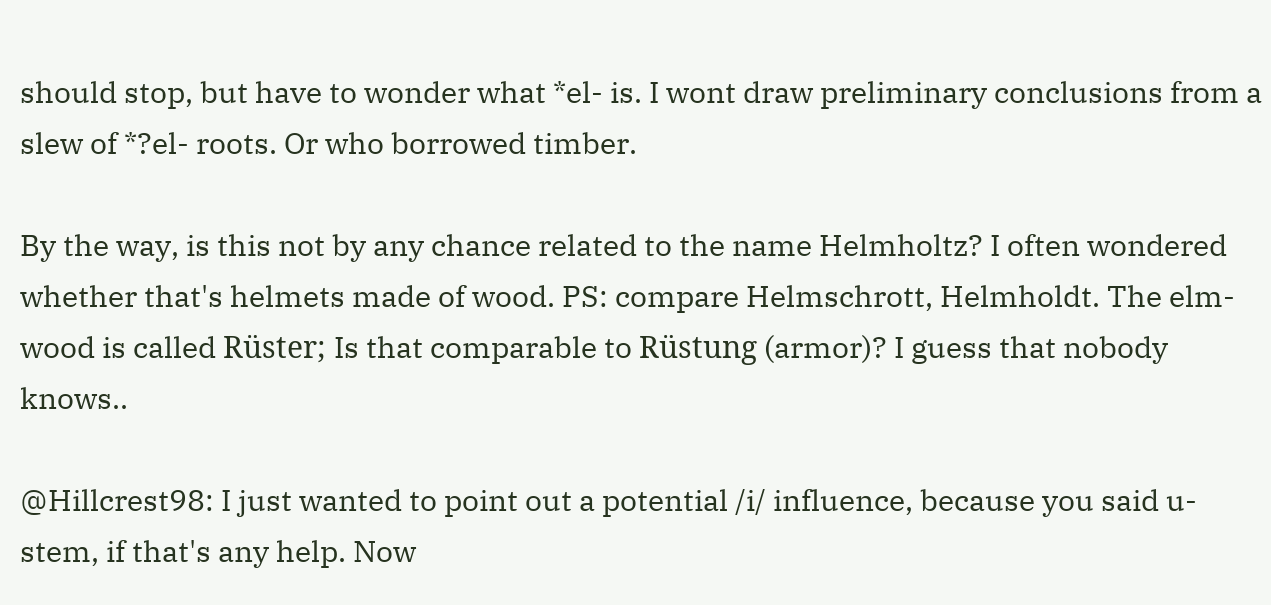should stop, but have to wonder what *el- is. I wont draw preliminary conclusions from a slew of *?el- roots. Or who borrowed timber.

By the way, is this not by any chance related to the name Helmholtz? I often wondered whether that's helmets made of wood. PS: compare Helmschrott, Helmholdt. The elm-wood is called Rüster; Is that comparable to Rüstung (armor)? I guess that nobody knows..

@Hillcrest98: I just wanted to point out a potential /i/ influence, because you said u-stem, if that's any help. Now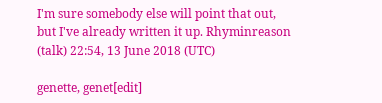I'm sure somebody else will point that out, but I've already written it up. Rhyminreason (talk) 22:54, 13 June 2018 (UTC)

genette, genet[edit]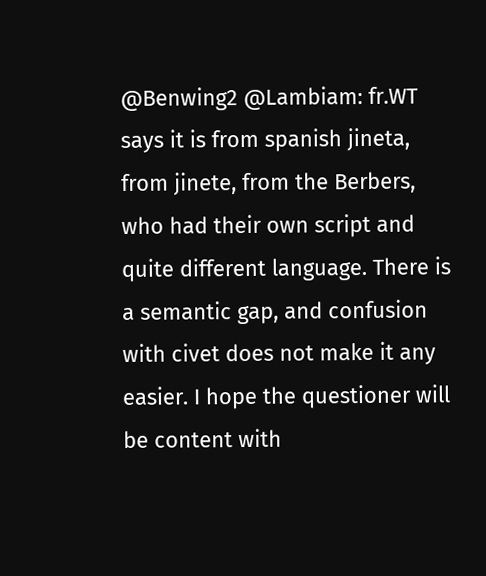@Benwing2 @Lambiam: fr.WT says it is from spanish jineta, from jinete, from the Berbers, who had their own script and quite different language. There is a semantic gap, and confusion with civet does not make it any easier. I hope the questioner will be content with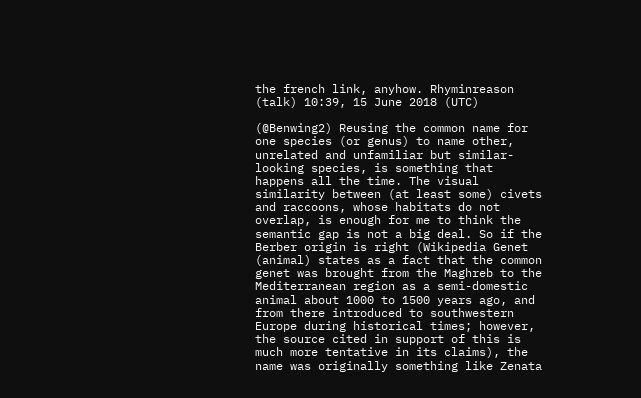the french link, anyhow. Rhyminreason (talk) 10:39, 15 June 2018 (UTC)

(@Benwing2) Reusing the common name for one species (or genus) to name other, unrelated and unfamiliar but similar-looking species, is something that happens all the time. The visual similarity between (at least some) civets and raccoons, whose habitats do not overlap, is enough for me to think the semantic gap is not a big deal. So if the Berber origin is right (Wikipedia Genet (animal) states as a fact that the common genet was brought from the Maghreb to the Mediterranean region as a semi-domestic animal about 1000 to 1500 years ago, and from there introduced to southwestern Europe during historical times; however, the source cited in support of this is much more tentative in its claims), the name was originally something like Zenata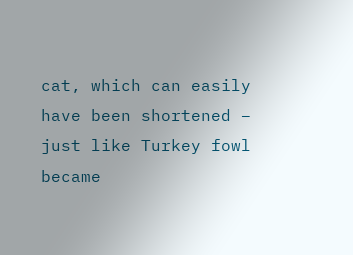cat, which can easily have been shortened – just like Turkey fowl became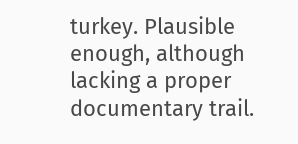turkey. Plausible enough, although lacking a proper documentary trail.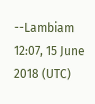--Lambiam 12:07, 15 June 2018 (UTC)